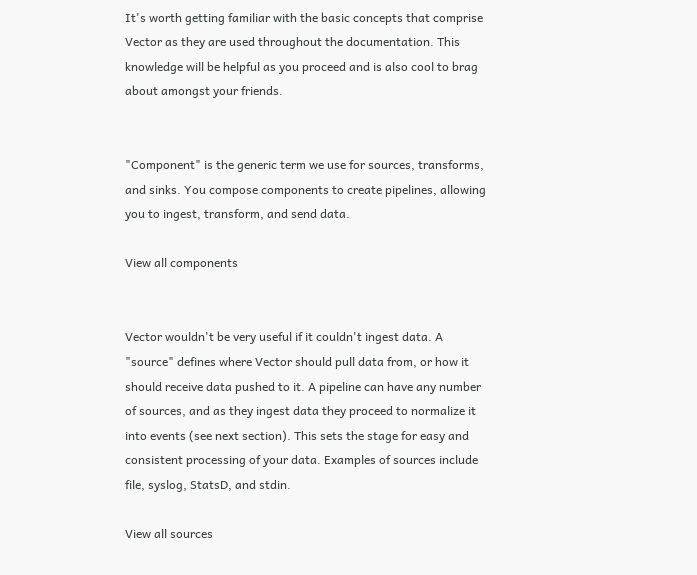It's worth getting familiar with the basic concepts that comprise Vector as they are used throughout the documentation. This knowledge will be helpful as you proceed and is also cool to brag about amongst your friends.


"Component" is the generic term we use for sources, transforms, and sinks. You compose components to create pipelines, allowing you to ingest, transform, and send data.

View all components


Vector wouldn't be very useful if it couldn't ingest data. A "source" defines where Vector should pull data from, or how it should receive data pushed to it. A pipeline can have any number of sources, and as they ingest data they proceed to normalize it into events (see next section). This sets the stage for easy and consistent processing of your data. Examples of sources include file, syslog, StatsD, and stdin.

View all sources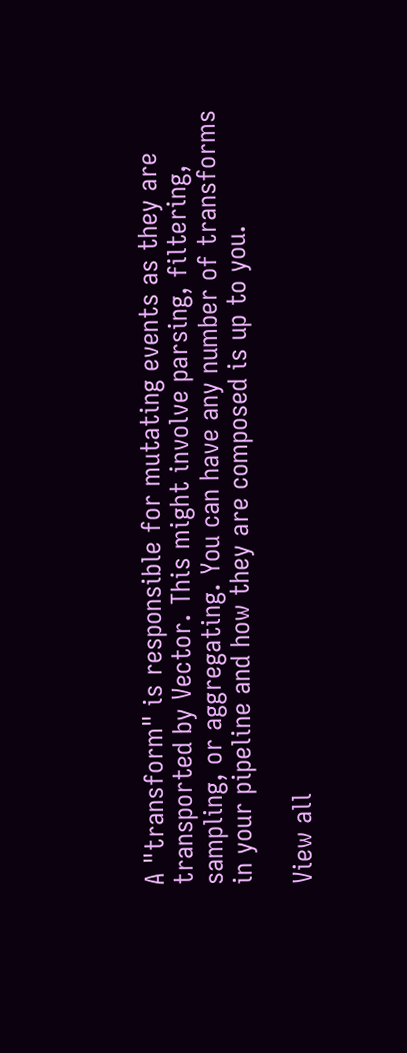A "transform" is responsible for mutating events as they are transported by Vector. This might involve parsing, filtering, sampling, or aggregating. You can have any number of transforms in your pipeline and how they are composed is up to you.

View all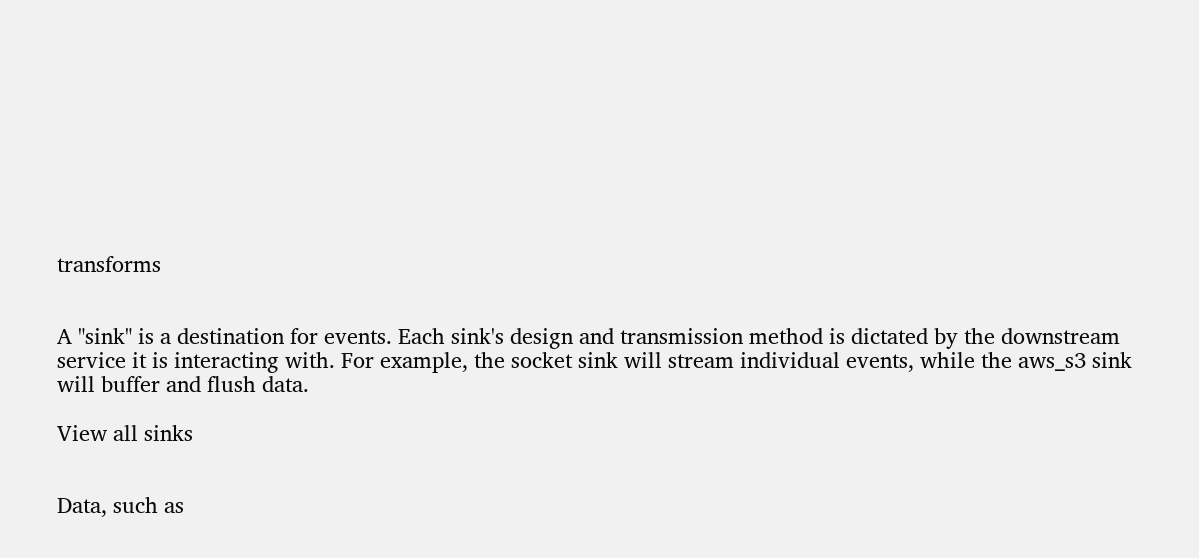transforms


A "sink" is a destination for events. Each sink's design and transmission method is dictated by the downstream service it is interacting with. For example, the socket sink will stream individual events, while the aws_s3 sink will buffer and flush data.

View all sinks


Data, such as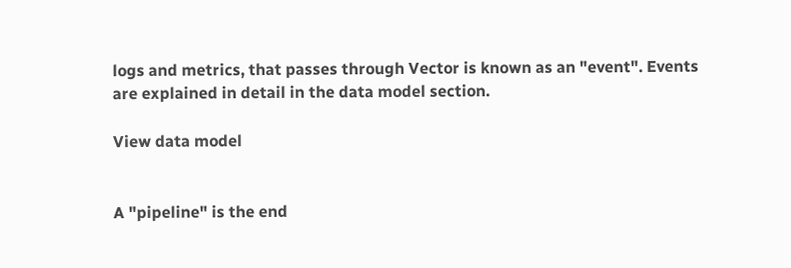logs and metrics, that passes through Vector is known as an "event". Events are explained in detail in the data model section.

View data model


A "pipeline" is the end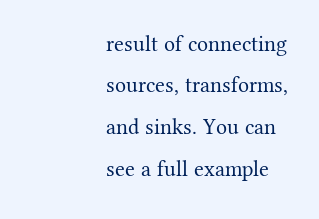result of connecting sources, transforms, and sinks. You can see a full example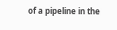of a pipeline in the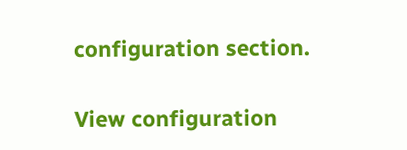configuration section.

View configuration